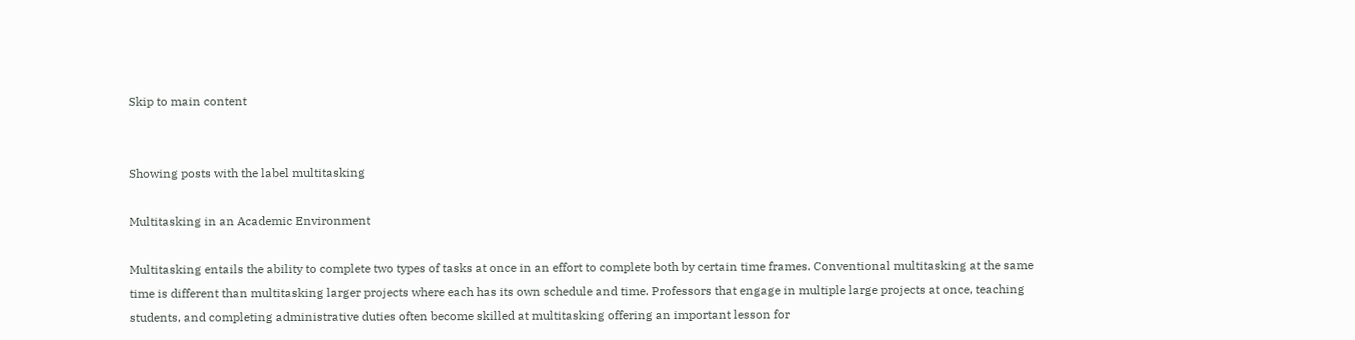Skip to main content


Showing posts with the label multitasking

Multitasking in an Academic Environment

Multitasking entails the ability to complete two types of tasks at once in an effort to complete both by certain time frames. Conventional multitasking at the same time is different than multitasking larger projects where each has its own schedule and time. Professors that engage in multiple large projects at once, teaching students, and completing administrative duties often become skilled at multitasking offering an important lesson for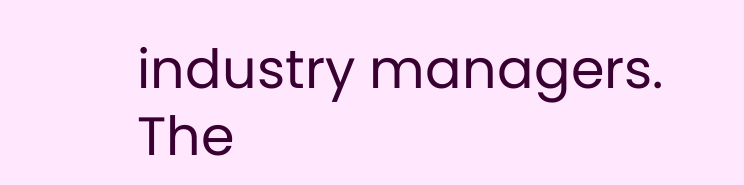industry managers. The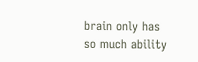brain only has so much ability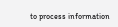to process information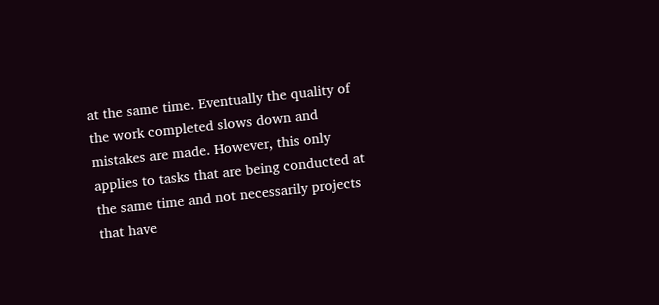at the same time. Eventually the quality of the work completed slows down and mistakes are made. However, this only applies to tasks that are being conducted at the same time and not necessarily projects that have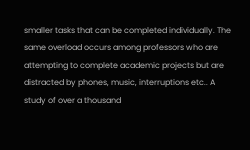smaller tasks that can be completed individually. The same overload occurs among professors who are attempting to complete academic projects but are distracted by phones, music, interruptions etc.. A study of over a thousand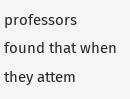professors found that when they attem